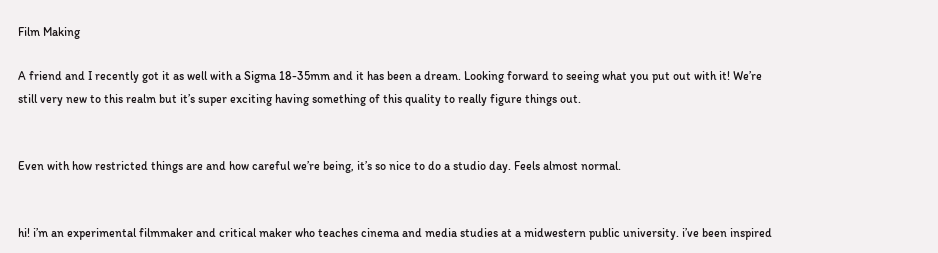Film Making

A friend and I recently got it as well with a Sigma 18-35mm and it has been a dream. Looking forward to seeing what you put out with it! We’re still very new to this realm but it’s super exciting having something of this quality to really figure things out.


Even with how restricted things are and how careful we’re being, it’s so nice to do a studio day. Feels almost normal.


hi! i’m an experimental filmmaker and critical maker who teaches cinema and media studies at a midwestern public university. i’ve been inspired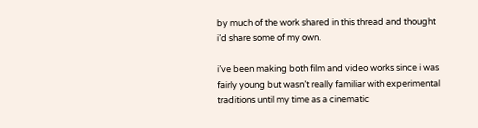by much of the work shared in this thread and thought i’d share some of my own.

i’ve been making both film and video works since i was fairly young but wasn’t really familiar with experimental traditions until my time as a cinematic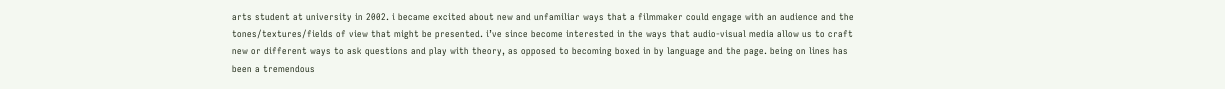arts student at university in 2002. i became excited about new and unfamiliar ways that a filmmaker could engage with an audience and the tones/textures/fields of view that might be presented. i’ve since become interested in the ways that audio-visual media allow us to craft new or different ways to ask questions and play with theory, as opposed to becoming boxed in by language and the page. being on lines has been a tremendous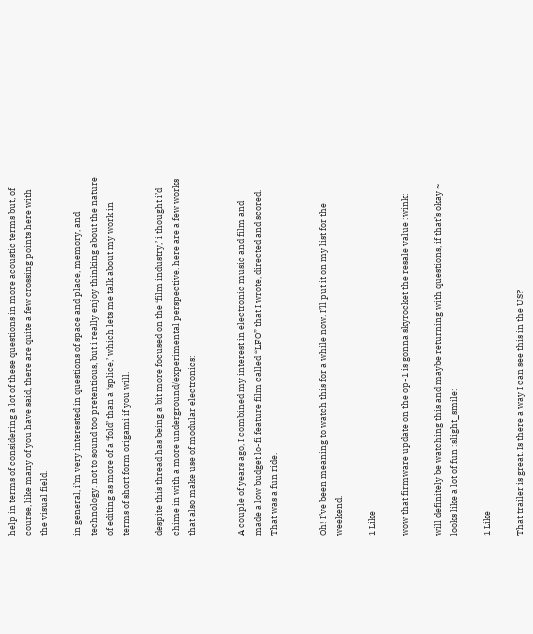help in terms of considering a lot of these questions in more acoustic terms but, of course, like many of you have said, there are quite a few crossing points here with the visual field.

in general, i’m very interested in questions of space and place, memory, and technology. not to sound too pretentious, but i really enjoy thinking about the nature of editing as more of a ‘fold’ than a ‘splice,’ which lets me talk about my work in terms of short form origami if you will.

despite this thread has being a bit more focused on the ‘film industry,’ i thought i’d chime in with a more underground/experimental perspective. here are a few works that also make use of modular electronics:


A couple of years ago, I combined my interest in electronic music and film and made a low budget lo-fi feature film called “LFO” that I wrote, directed and scored. That was a fun ride.


Oh! I’ve been meaning to watch this for a while now. I’ll put it on my list for the weekend.

1 Like

wow that firmware update on the op-1 is gonna skyrocket the resale value :wink:

will definitely be watching this and maybe returning with questions, if that’s okay ~ looks like a lot of fun :slight_smile:

1 Like

That trailer is great. Is there a way I can see this in the US?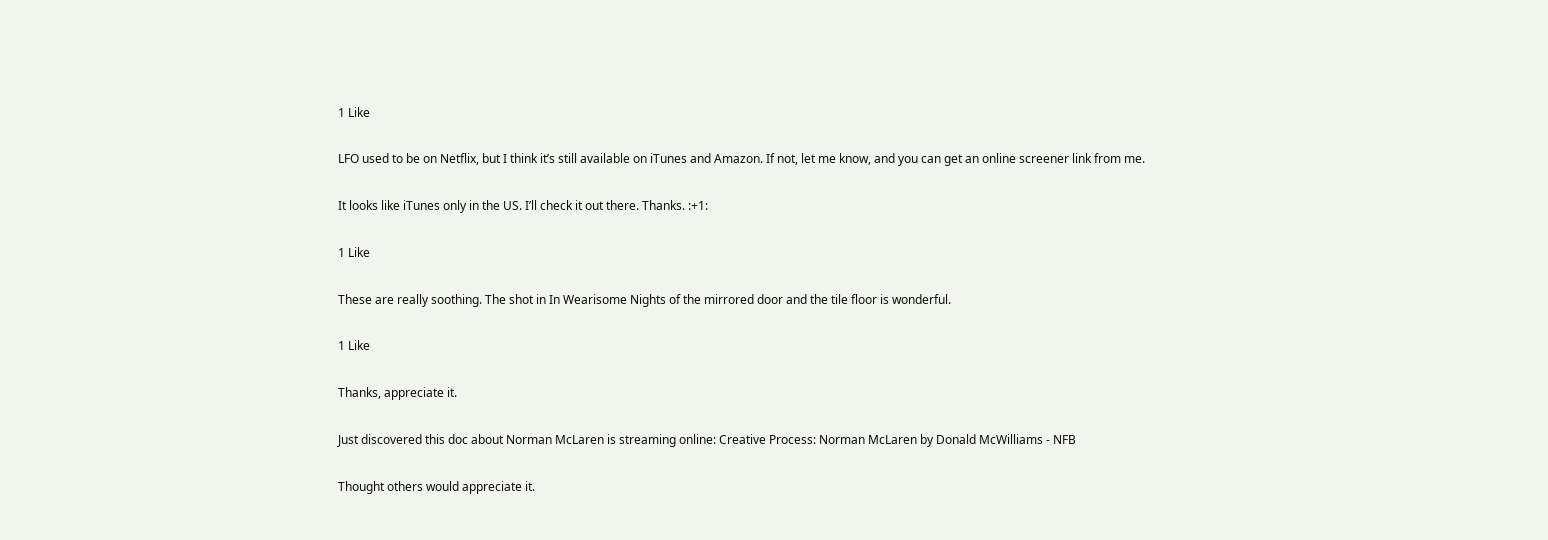1 Like

LFO used to be on Netflix, but I think it’s still available on iTunes and Amazon. If not, let me know, and you can get an online screener link from me.

It looks like iTunes only in the US. I’ll check it out there. Thanks. :+1:

1 Like

These are really soothing. The shot in In Wearisome Nights of the mirrored door and the tile floor is wonderful.

1 Like

Thanks, appreciate it.

Just discovered this doc about Norman McLaren is streaming online: Creative Process: Norman McLaren by Donald McWilliams - NFB

Thought others would appreciate it.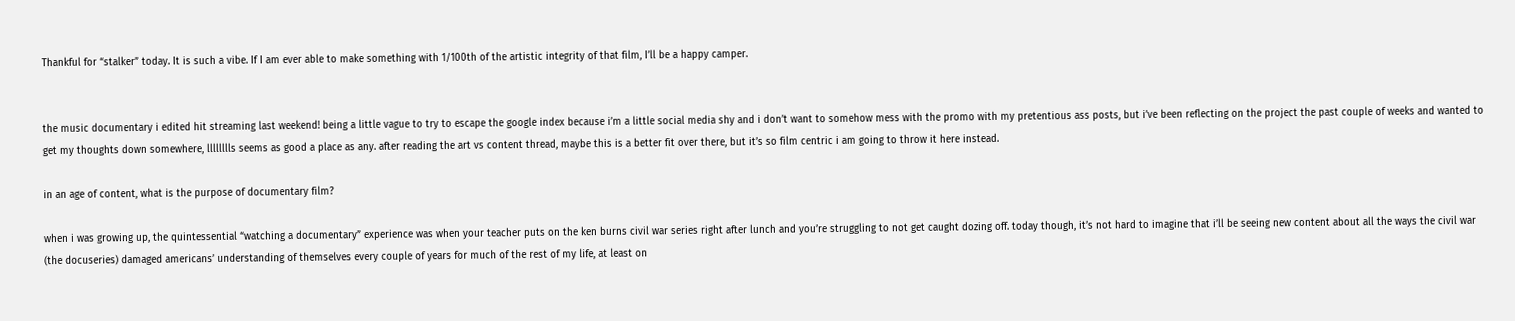Thankful for “stalker” today. It is such a vibe. If I am ever able to make something with 1/100th of the artistic integrity of that film, I’ll be a happy camper.


the music documentary i edited hit streaming last weekend! being a little vague to try to escape the google index because i’m a little social media shy and i don’t want to somehow mess with the promo with my pretentious ass posts, but i’ve been reflecting on the project the past couple of weeks and wanted to get my thoughts down somewhere, lllllllls seems as good a place as any. after reading the art vs content thread, maybe this is a better fit over there, but it’s so film centric i am going to throw it here instead.

in an age of content, what is the purpose of documentary film?

when i was growing up, the quintessential “watching a documentary” experience was when your teacher puts on the ken burns civil war series right after lunch and you’re struggling to not get caught dozing off. today though, it’s not hard to imagine that i’ll be seeing new content about all the ways the civil war (the docuseries) damaged americans’ understanding of themselves every couple of years for much of the rest of my life, at least on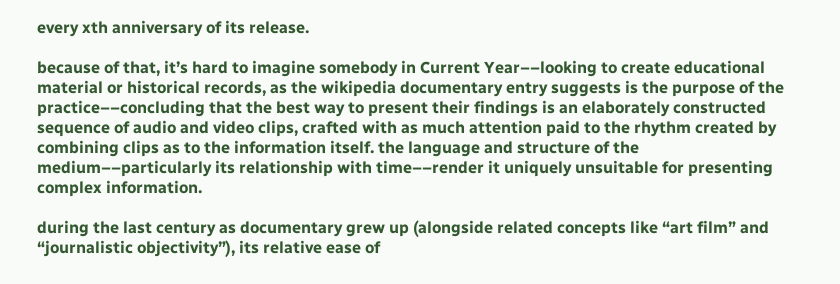every xth anniversary of its release.

because of that, it’s hard to imagine somebody in Current Year––looking to create educational material or historical records, as the wikipedia documentary entry suggests is the purpose of the practice––concluding that the best way to present their findings is an elaborately constructed sequence of audio and video clips, crafted with as much attention paid to the rhythm created by combining clips as to the information itself. the language and structure of the medium––particularly its relationship with time––render it uniquely unsuitable for presenting complex information.

during the last century as documentary grew up (alongside related concepts like “art film” and “journalistic objectivity”), its relative ease of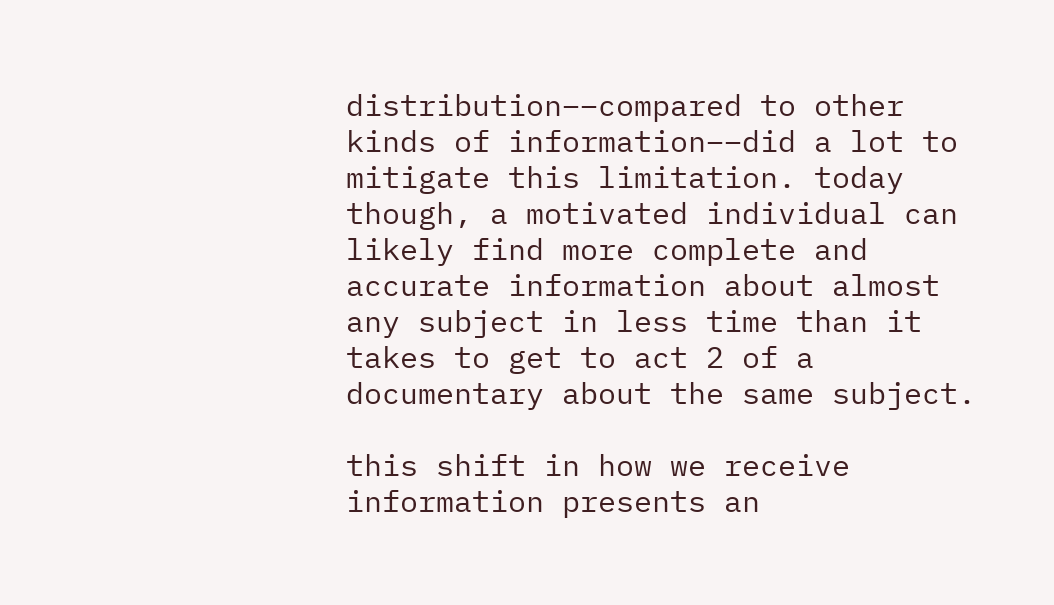distribution––compared to other kinds of information––did a lot to mitigate this limitation. today though, a motivated individual can likely find more complete and accurate information about almost any subject in less time than it takes to get to act 2 of a documentary about the same subject.

this shift in how we receive information presents an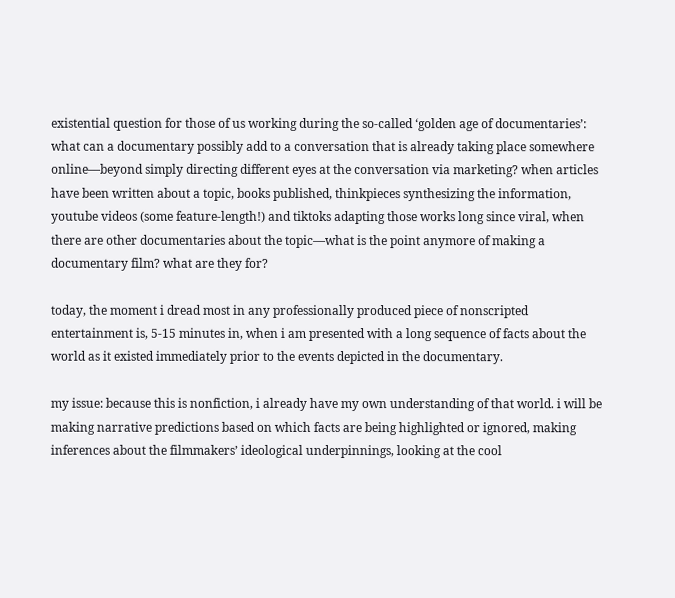existential question for those of us working during the so-called ‘golden age of documentaries’: what can a documentary possibly add to a conversation that is already taking place somewhere online––beyond simply directing different eyes at the conversation via marketing? when articles have been written about a topic, books published, thinkpieces synthesizing the information, youtube videos (some feature-length!) and tiktoks adapting those works long since viral, when there are other documentaries about the topic––what is the point anymore of making a documentary film? what are they for?

today, the moment i dread most in any professionally produced piece of nonscripted entertainment is, 5-15 minutes in, when i am presented with a long sequence of facts about the world as it existed immediately prior to the events depicted in the documentary.

my issue: because this is nonfiction, i already have my own understanding of that world. i will be making narrative predictions based on which facts are being highlighted or ignored, making inferences about the filmmakers’ ideological underpinnings, looking at the cool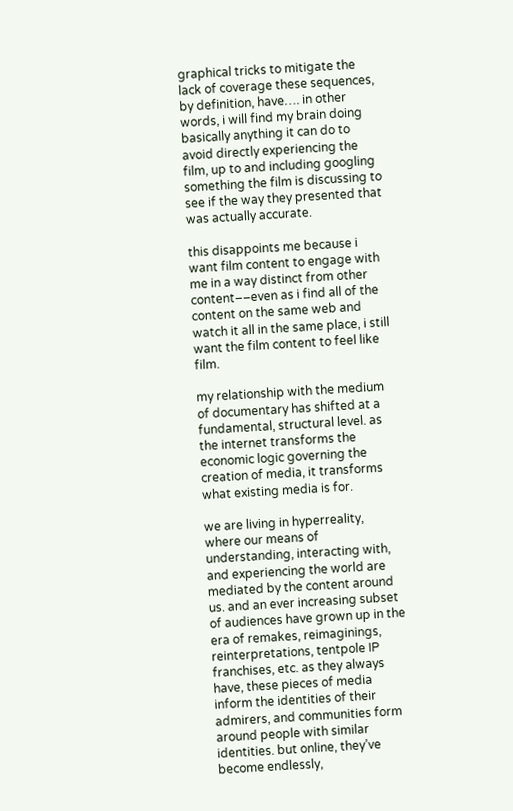graphical tricks to mitigate the lack of coverage these sequences, by definition, have…. in other words, i will find my brain doing basically anything it can do to avoid directly experiencing the film, up to and including googling something the film is discussing to see if the way they presented that was actually accurate.

this disappoints me because i want film content to engage with me in a way distinct from other content––even as i find all of the content on the same web and watch it all in the same place, i still want the film content to feel like film.

my relationship with the medium of documentary has shifted at a fundamental, structural level. as the internet transforms the economic logic governing the creation of media, it transforms what existing media is for.

we are living in hyperreality, where our means of understanding, interacting with, and experiencing the world are mediated by the content around us. and an ever increasing subset of audiences have grown up in the era of remakes, reimaginings, reinterpretations, tentpole IP franchises, etc. as they always have, these pieces of media inform the identities of their admirers, and communities form around people with similar identities. but online, they’ve become endlessly,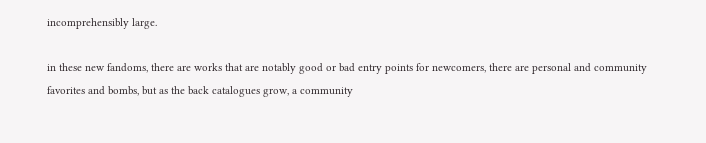incomprehensibly large.

in these new fandoms, there are works that are notably good or bad entry points for newcomers, there are personal and community favorites and bombs, but as the back catalogues grow, a community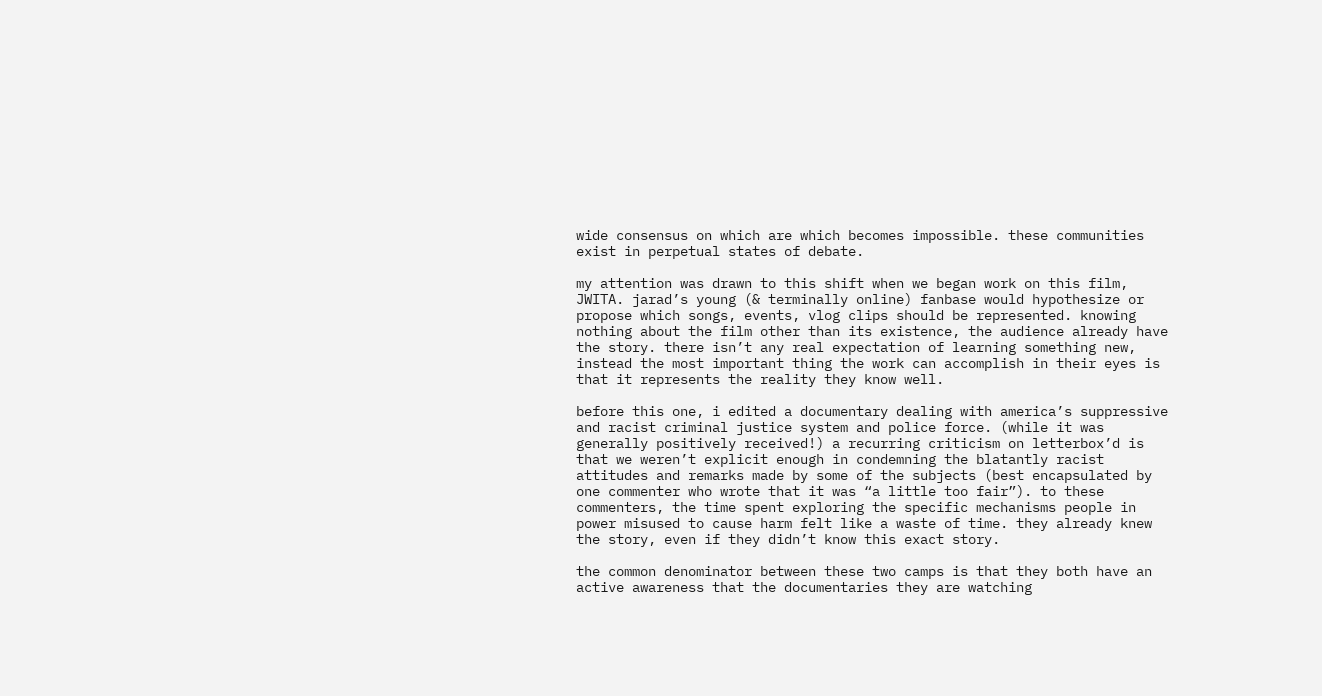wide consensus on which are which becomes impossible. these communities exist in perpetual states of debate.

my attention was drawn to this shift when we began work on this film, JWITA. jarad’s young (& terminally online) fanbase would hypothesize or propose which songs, events, vlog clips should be represented. knowing nothing about the film other than its existence, the audience already have the story. there isn’t any real expectation of learning something new, instead the most important thing the work can accomplish in their eyes is that it represents the reality they know well.

before this one, i edited a documentary dealing with america’s suppressive and racist criminal justice system and police force. (while it was generally positively received!) a recurring criticism on letterbox’d is that we weren’t explicit enough in condemning the blatantly racist attitudes and remarks made by some of the subjects (best encapsulated by one commenter who wrote that it was “a little too fair”). to these commenters, the time spent exploring the specific mechanisms people in power misused to cause harm felt like a waste of time. they already knew the story, even if they didn’t know this exact story.

the common denominator between these two camps is that they both have an active awareness that the documentaries they are watching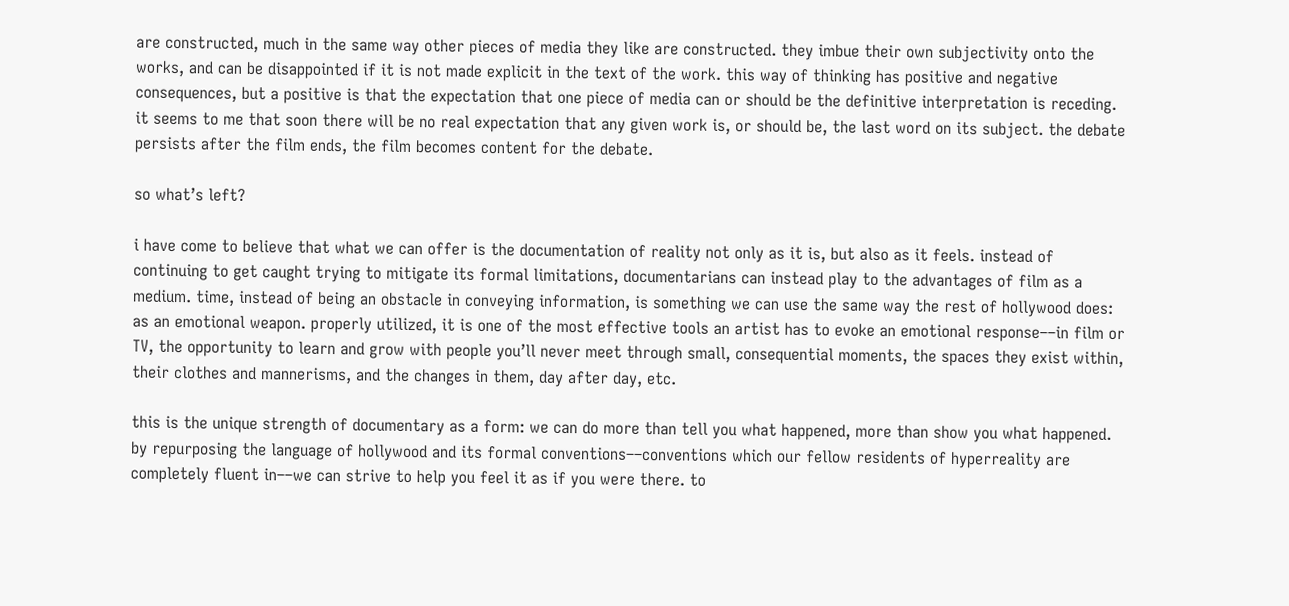are constructed, much in the same way other pieces of media they like are constructed. they imbue their own subjectivity onto the works, and can be disappointed if it is not made explicit in the text of the work. this way of thinking has positive and negative consequences, but a positive is that the expectation that one piece of media can or should be the definitive interpretation is receding. it seems to me that soon there will be no real expectation that any given work is, or should be, the last word on its subject. the debate persists after the film ends, the film becomes content for the debate.

so what’s left?

i have come to believe that what we can offer is the documentation of reality not only as it is, but also as it feels. instead of continuing to get caught trying to mitigate its formal limitations, documentarians can instead play to the advantages of film as a medium. time, instead of being an obstacle in conveying information, is something we can use the same way the rest of hollywood does: as an emotional weapon. properly utilized, it is one of the most effective tools an artist has to evoke an emotional response––in film or TV, the opportunity to learn and grow with people you’ll never meet through small, consequential moments, the spaces they exist within, their clothes and mannerisms, and the changes in them, day after day, etc.

this is the unique strength of documentary as a form: we can do more than tell you what happened, more than show you what happened. by repurposing the language of hollywood and its formal conventions––conventions which our fellow residents of hyperreality are completely fluent in––we can strive to help you feel it as if you were there. to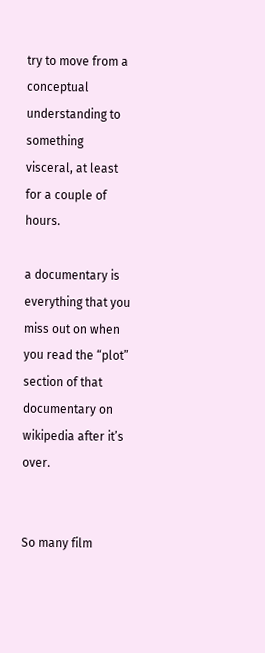try to move from a conceptual understanding to something visceral, at least for a couple of hours.

a documentary is everything that you miss out on when you read the “plot” section of that documentary on wikipedia after it’s over.


So many film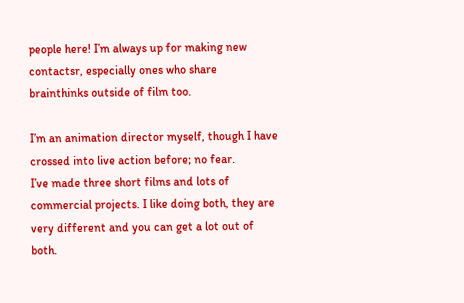people here! I’m always up for making new contactsr, especially ones who share brainthinks outside of film too.

I’m an animation director myself, though I have crossed into live action before; no fear.
I’ve made three short films and lots of commercial projects. I like doing both, they are very different and you can get a lot out of both.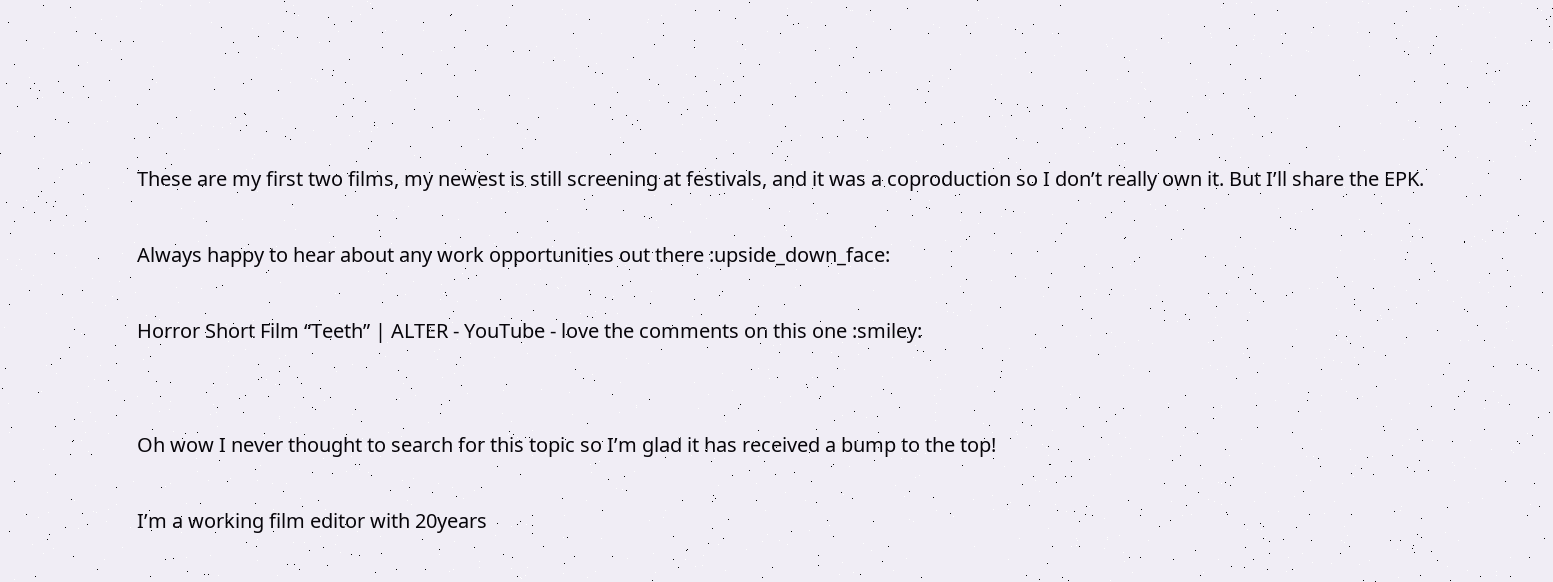These are my first two films, my newest is still screening at festivals, and it was a coproduction so I don’t really own it. But I’ll share the EPK.

Always happy to hear about any work opportunities out there :upside_down_face:

Horror Short Film “Teeth” | ALTER - YouTube - love the comments on this one :smiley:


Oh wow I never thought to search for this topic so I’m glad it has received a bump to the top!

I’m a working film editor with 20years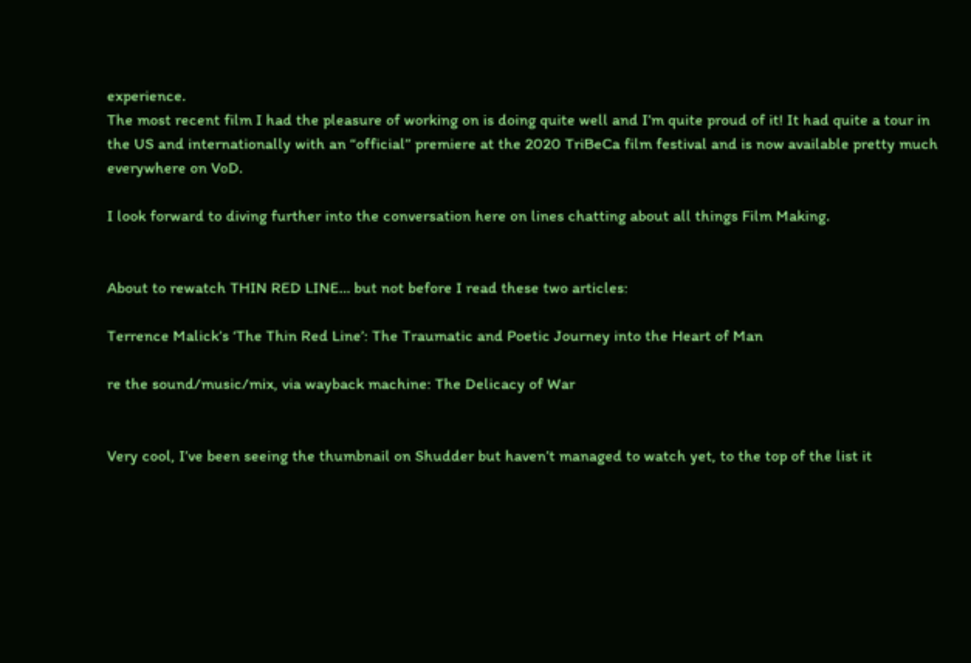experience.
The most recent film I had the pleasure of working on is doing quite well and I’m quite proud of it! It had quite a tour in the US and internationally with an “official” premiere at the 2020 TriBeCa film festival and is now available pretty much everywhere on VoD.

I look forward to diving further into the conversation here on lines chatting about all things Film Making.


About to rewatch THIN RED LINE… but not before I read these two articles:

Terrence Malick’s ‘The Thin Red Line’: The Traumatic and Poetic Journey into the Heart of Man

re the sound/music/mix, via wayback machine: The Delicacy of War


Very cool, I’ve been seeing the thumbnail on Shudder but haven’t managed to watch yet, to the top of the list it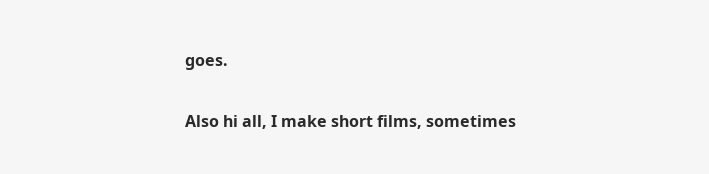goes.

Also hi all, I make short films, sometimes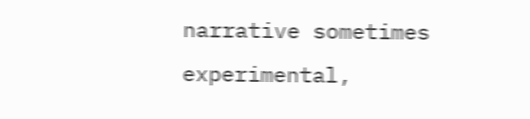narrative sometimes experimental,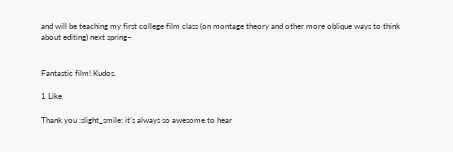and will be teaching my first college film class (on montage theory and other more oblique ways to think about editing) next spring~


Fantastic film! Kudos.

1 Like

Thank you :slight_smile: it’s always so awesome to hear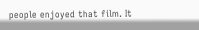people enjoyed that film. It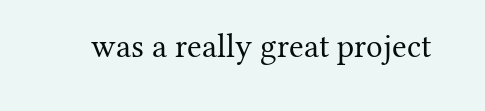was a really great project